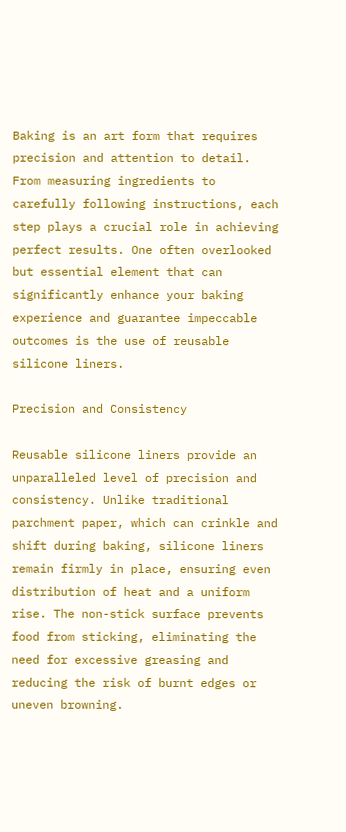Baking is an art form that requires precision and attention to detail. From measuring ingredients to carefully following instructions, each step plays a crucial role in achieving perfect results. One often overlooked but essential element that can significantly enhance your baking experience and guarantee impeccable outcomes is the use of reusable silicone liners.

Precision and Consistency

Reusable silicone liners provide an unparalleled level of precision and consistency. Unlike traditional parchment paper, which can crinkle and shift during baking, silicone liners remain firmly in place, ensuring even distribution of heat and a uniform rise. The non-stick surface prevents food from sticking, eliminating the need for excessive greasing and reducing the risk of burnt edges or uneven browning.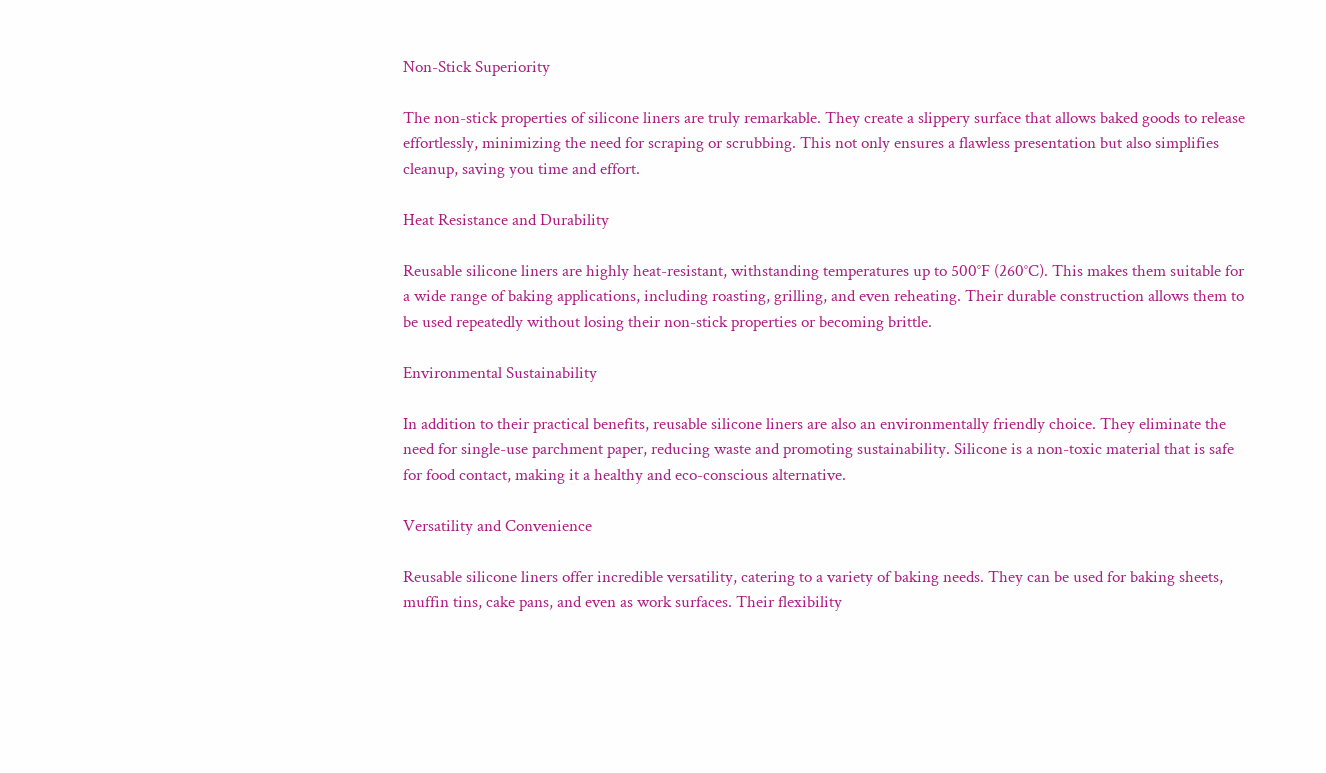Non-Stick Superiority

The non-stick properties of silicone liners are truly remarkable. They create a slippery surface that allows baked goods to release effortlessly, minimizing the need for scraping or scrubbing. This not only ensures a flawless presentation but also simplifies cleanup, saving you time and effort.

Heat Resistance and Durability

Reusable silicone liners are highly heat-resistant, withstanding temperatures up to 500°F (260°C). This makes them suitable for a wide range of baking applications, including roasting, grilling, and even reheating. Their durable construction allows them to be used repeatedly without losing their non-stick properties or becoming brittle.

Environmental Sustainability

In addition to their practical benefits, reusable silicone liners are also an environmentally friendly choice. They eliminate the need for single-use parchment paper, reducing waste and promoting sustainability. Silicone is a non-toxic material that is safe for food contact, making it a healthy and eco-conscious alternative.

Versatility and Convenience

Reusable silicone liners offer incredible versatility, catering to a variety of baking needs. They can be used for baking sheets, muffin tins, cake pans, and even as work surfaces. Their flexibility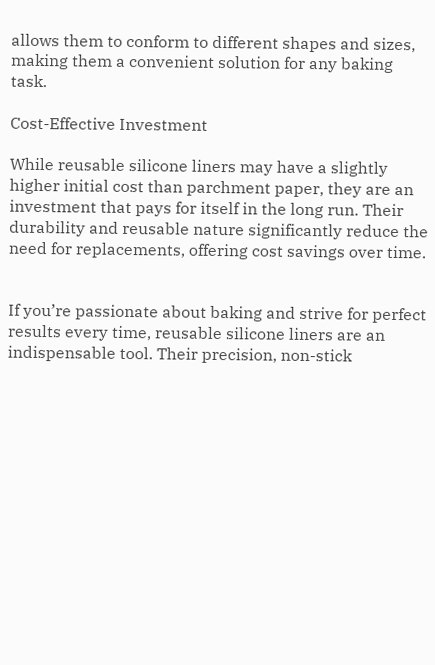allows them to conform to different shapes and sizes, making them a convenient solution for any baking task.

Cost-Effective Investment

While reusable silicone liners may have a slightly higher initial cost than parchment paper, they are an investment that pays for itself in the long run. Their durability and reusable nature significantly reduce the need for replacements, offering cost savings over time.


If you’re passionate about baking and strive for perfect results every time, reusable silicone liners are an indispensable tool. Their precision, non-stick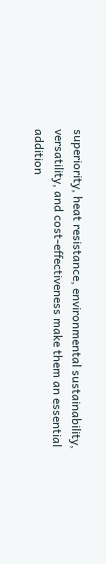superiority, heat resistance, environmental sustainability, versatility, and cost-effectiveness make them an essential addition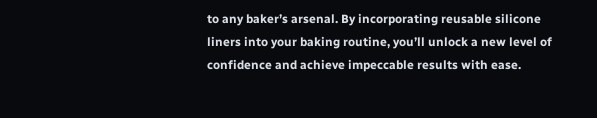to any baker’s arsenal. By incorporating reusable silicone liners into your baking routine, you’ll unlock a new level of confidence and achieve impeccable results with ease.